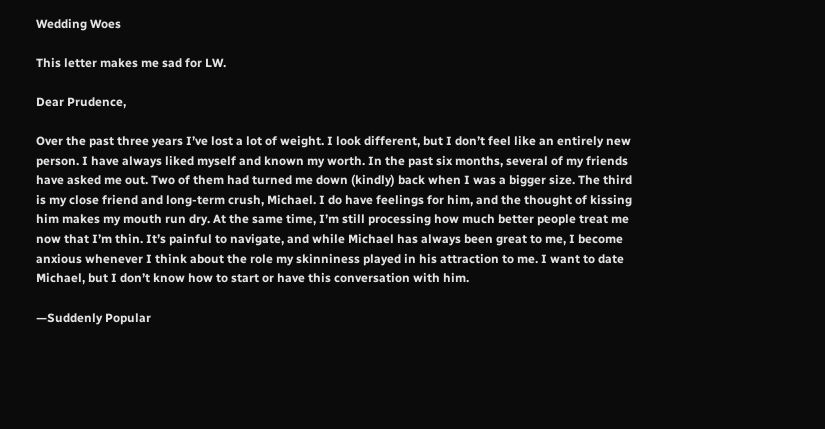Wedding Woes

This letter makes me sad for LW.

Dear Prudence,

Over the past three years I’ve lost a lot of weight. I look different, but I don’t feel like an entirely new person. I have always liked myself and known my worth. In the past six months, several of my friends have asked me out. Two of them had turned me down (kindly) back when I was a bigger size. The third is my close friend and long-term crush, Michael. I do have feelings for him, and the thought of kissing him makes my mouth run dry. At the same time, I’m still processing how much better people treat me now that I’m thin. It’s painful to navigate, and while Michael has always been great to me, I become anxious whenever I think about the role my skinniness played in his attraction to me. I want to date Michael, but I don’t know how to start or have this conversation with him.

—Suddenly Popular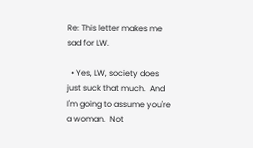Re: This letter makes me sad for LW.

  • Yes, LW, society does just suck that much.  And I'm going to assume you're a woman.  Not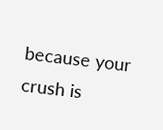because your crush is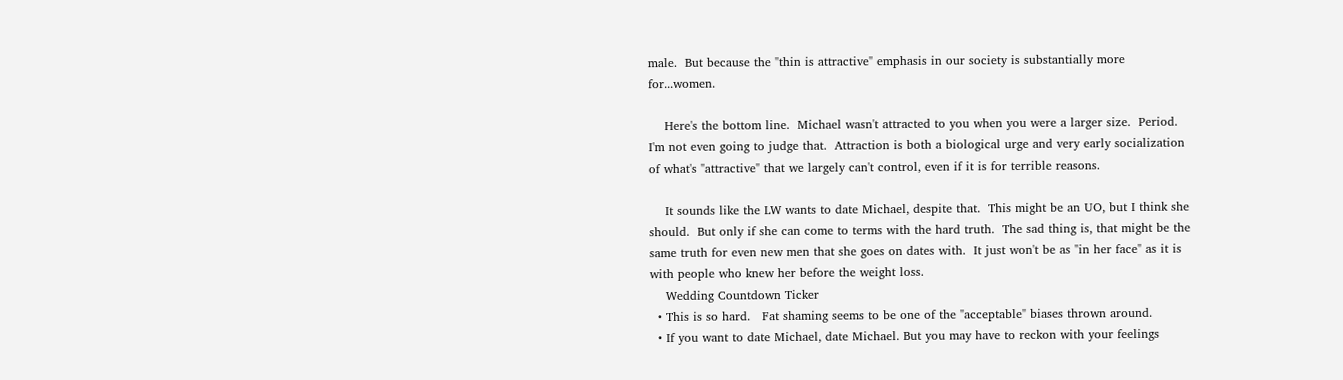male.  But because the "thin is attractive" emphasis in our society is substantially more for...women.

    Here's the bottom line.  Michael wasn't attracted to you when you were a larger size.  Period.  I'm not even going to judge that.  Attraction is both a biological urge and very early socialization of what's "attractive" that we largely can't control, even if it is for terrible reasons.

    It sounds like the LW wants to date Michael, despite that.  This might be an UO, but I think she should.  But only if she can come to terms with the hard truth.  The sad thing is, that might be the same truth for even new men that she goes on dates with.  It just won't be as "in her face" as it is with people who knew her before the weight loss.
    Wedding Countdown Ticker
  • This is so hard.   Fat shaming seems to be one of the "acceptable" biases thrown around.
  • If you want to date Michael, date Michael. But you may have to reckon with your feelings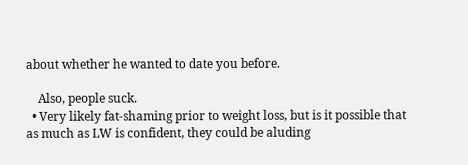about whether he wanted to date you before.

    Also, people suck.
  • Very likely fat-shaming prior to weight loss, but is it possible that as much as LW is confident, they could be aluding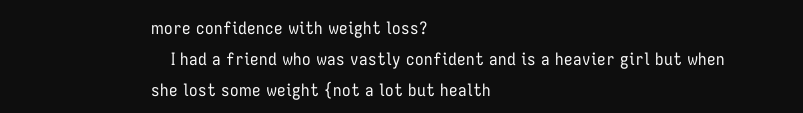more confidence with weight loss?
    I had a friend who was vastly confident and is a heavier girl but when she lost some weight {not a lot but health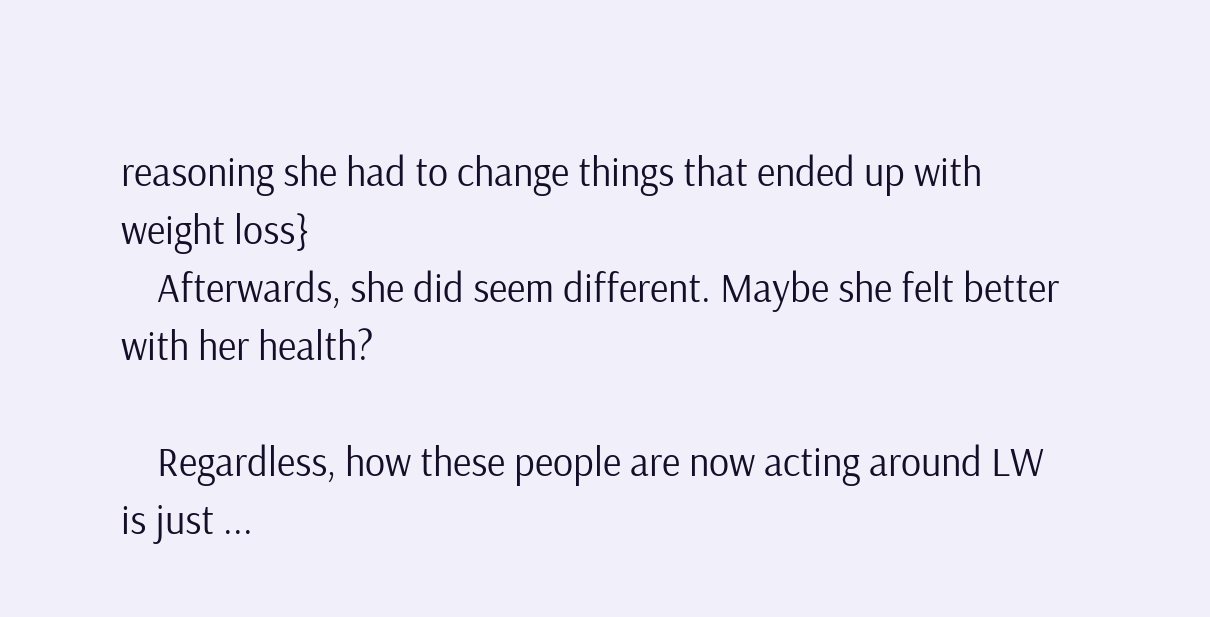reasoning she had to change things that ended up with weight loss}
    Afterwards, she did seem different. Maybe she felt better with her health?

    Regardless, how these people are now acting around LW is just ...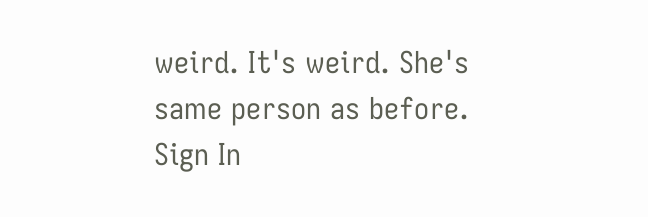weird. It's weird. She's same person as before.
Sign In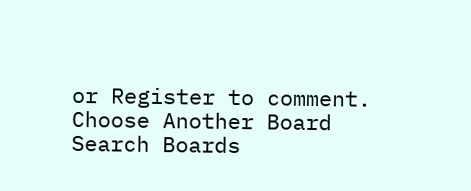or Register to comment.
Choose Another Board
Search Boards